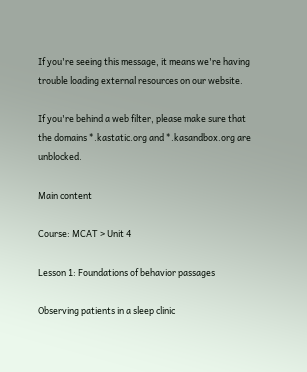If you're seeing this message, it means we're having trouble loading external resources on our website.

If you're behind a web filter, please make sure that the domains *.kastatic.org and *.kasandbox.org are unblocked.

Main content

Course: MCAT > Unit 4

Lesson 1: Foundations of behavior passages

Observing patients in a sleep clinic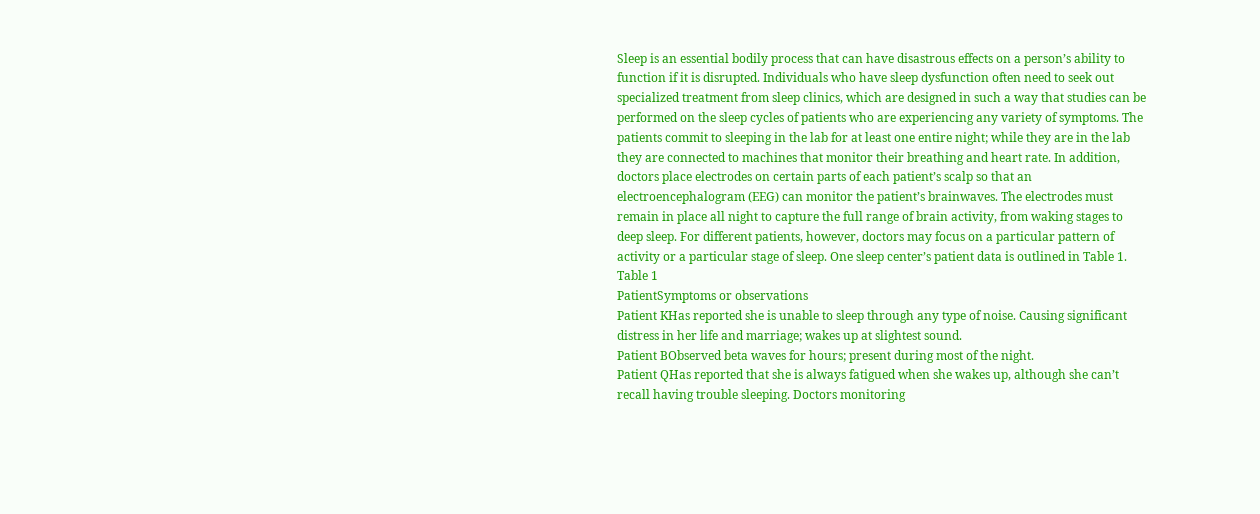Sleep is an essential bodily process that can have disastrous effects on a person’s ability to function if it is disrupted. Individuals who have sleep dysfunction often need to seek out specialized treatment from sleep clinics, which are designed in such a way that studies can be performed on the sleep cycles of patients who are experiencing any variety of symptoms. The patients commit to sleeping in the lab for at least one entire night; while they are in the lab they are connected to machines that monitor their breathing and heart rate. In addition, doctors place electrodes on certain parts of each patient’s scalp so that an electroencephalogram (EEG) can monitor the patient’s brainwaves. The electrodes must remain in place all night to capture the full range of brain activity, from waking stages to deep sleep. For different patients, however, doctors may focus on a particular pattern of activity or a particular stage of sleep. One sleep center’s patient data is outlined in Table 1.
Table 1
PatientSymptoms or observations
Patient KHas reported she is unable to sleep through any type of noise. Causing significant distress in her life and marriage; wakes up at slightest sound.
Patient BObserved beta waves for hours; present during most of the night.
Patient QHas reported that she is always fatigued when she wakes up, although she can’t recall having trouble sleeping. Doctors monitoring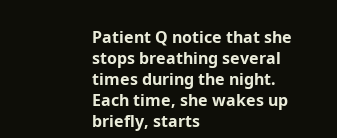Patient Q notice that she stops breathing several times during the night. Each time, she wakes up briefly, starts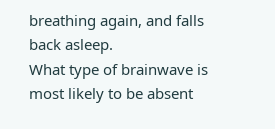breathing again, and falls back asleep.
What type of brainwave is most likely to be absent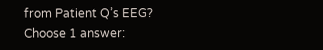from Patient Q’s EEG?
Choose 1 answer: